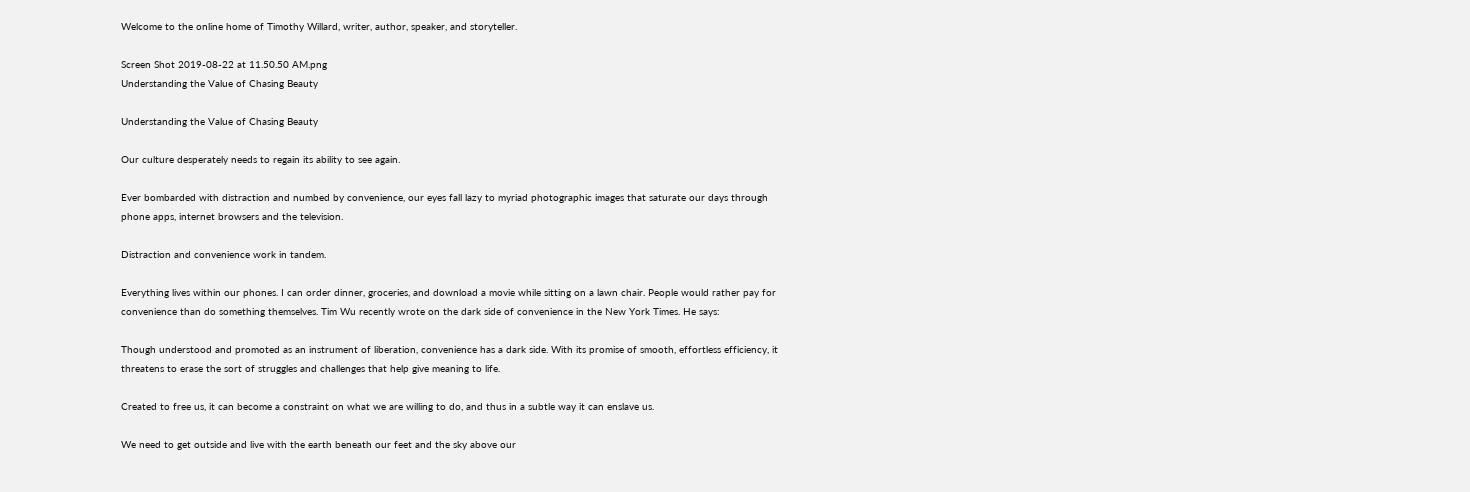Welcome to the online home of Timothy Willard, writer, author, speaker, and storyteller.

Screen Shot 2019-08-22 at 11.50.50 AM.png
Understanding the Value of Chasing Beauty

Understanding the Value of Chasing Beauty

Our culture desperately needs to regain its ability to see again.

Ever bombarded with distraction and numbed by convenience, our eyes fall lazy to myriad photographic images that saturate our days through phone apps, internet browsers and the television.

Distraction and convenience work in tandem.

Everything lives within our phones. I can order dinner, groceries, and download a movie while sitting on a lawn chair. People would rather pay for convenience than do something themselves. Tim Wu recently wrote on the dark side of convenience in the New York Times. He says:

Though understood and promoted as an instrument of liberation, convenience has a dark side. With its promise of smooth, effortless efficiency, it threatens to erase the sort of struggles and challenges that help give meaning to life.

Created to free us, it can become a constraint on what we are willing to do, and thus in a subtle way it can enslave us.

We need to get outside and live with the earth beneath our feet and the sky above our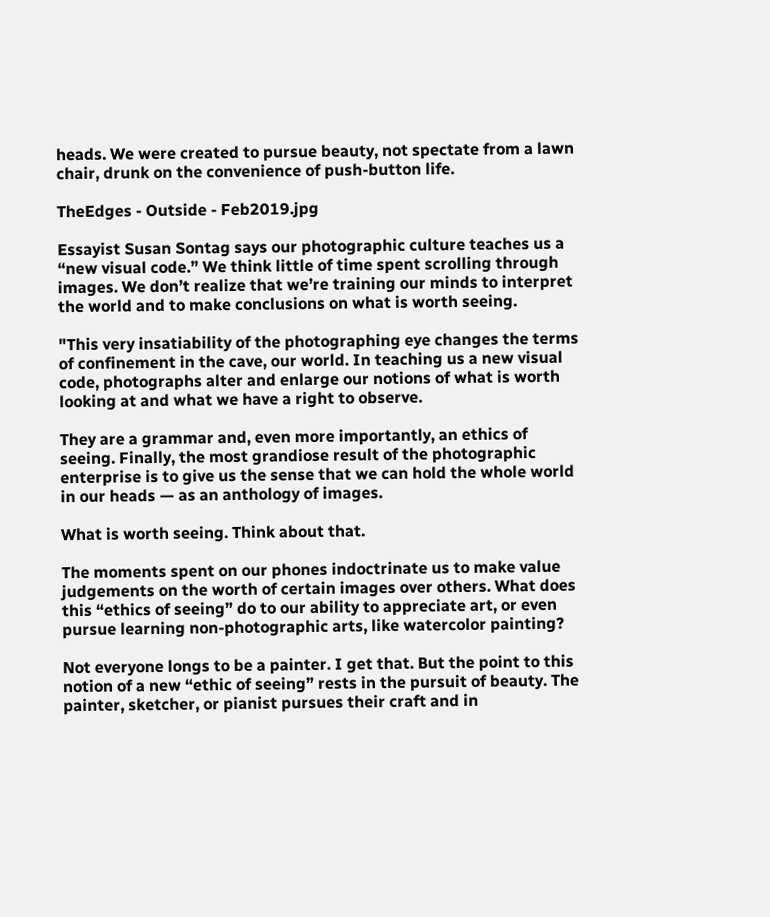heads. We were created to pursue beauty, not spectate from a lawn chair, drunk on the convenience of push-button life.

TheEdges - Outside - Feb2019.jpg

Essayist Susan Sontag says our photographic culture teaches us a “new visual code.” We think little of time spent scrolling through images. We don’t realize that we’re training our minds to interpret the world and to make conclusions on what is worth seeing.

"This very insatiability of the photographing eye changes the terms of confinement in the cave, our world. In teaching us a new visual code, photographs alter and enlarge our notions of what is worth looking at and what we have a right to observe.

They are a grammar and, even more importantly, an ethics of seeing. Finally, the most grandiose result of the photographic enterprise is to give us the sense that we can hold the whole world in our heads — as an anthology of images.

What is worth seeing. Think about that.

The moments spent on our phones indoctrinate us to make value judgements on the worth of certain images over others. What does this “ethics of seeing” do to our ability to appreciate art, or even pursue learning non-photographic arts, like watercolor painting?

Not everyone longs to be a painter. I get that. But the point to this notion of a new “ethic of seeing” rests in the pursuit of beauty. The painter, sketcher, or pianist pursues their craft and in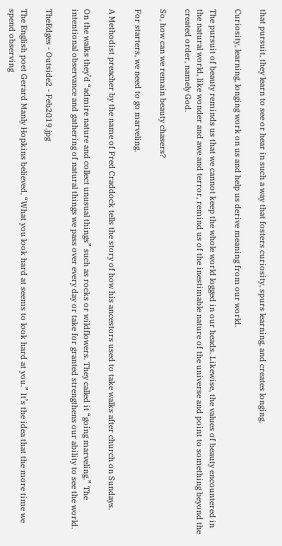that pursuit, they learn to see or hear in such a way that fosters curiosity, spurs learning, and creates longing.

Curiosity, learning, longing work on us and help us derive meaning from our world.

The pursuit of beauty reminds us that we cannot keep the whole world logged in our heads. Likewise, the values of beauty encountered in the natural world, like wonder and awe and terror, remind us of the inestimable nature of the universe and point to something beyond the created order, namely God.

So, how can we remain beauty chasers?

For starters, we need to go marveling.

A Methodist preacher by the name of Fred Craddock tells the story of how his ancestors used to take walks after church on Sundays.

On the walks they’d “admire nature and collect unusual things” such as rocks or wildflowers. They called it “going marveling.” The intentional observance and gathering of natural things we pass over every day or take for granted strengthens our ability to see the world.

TheEdges - Outside2 - Feb2019.jpg

The English poet Gerard Manly Hopkins believed, “What you look hard at seems to look hard at you.” It’s the idea that the more time we spend observing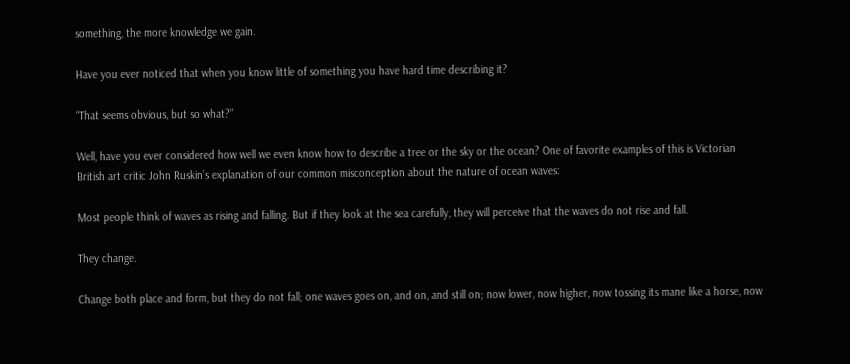something, the more knowledge we gain.

Have you ever noticed that when you know little of something you have hard time describing it?

“That seems obvious, but so what?”

Well, have you ever considered how well we even know how to describe a tree or the sky or the ocean? One of favorite examples of this is Victorian British art critic John Ruskin’s explanation of our common misconception about the nature of ocean waves:

Most people think of waves as rising and falling. But if they look at the sea carefully, they will perceive that the waves do not rise and fall.

They change.

Change both place and form, but they do not fall; one waves goes on, and on, and still on; now lower, now higher, now tossing its mane like a horse, now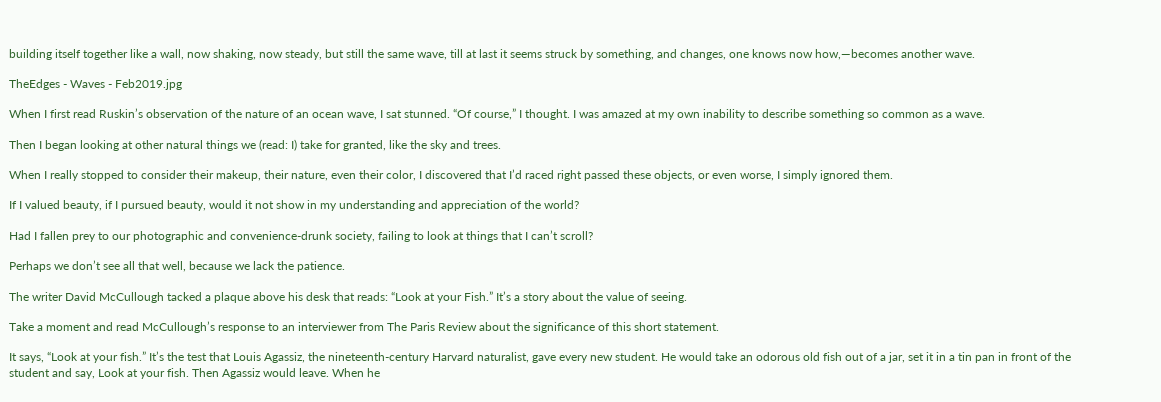building itself together like a wall, now shaking, now steady, but still the same wave, till at last it seems struck by something, and changes, one knows now how,—becomes another wave.

TheEdges - Waves - Feb2019.jpg

When I first read Ruskin’s observation of the nature of an ocean wave, I sat stunned. “Of course,” I thought. I was amazed at my own inability to describe something so common as a wave.

Then I began looking at other natural things we (read: I) take for granted, like the sky and trees.

When I really stopped to consider their makeup, their nature, even their color, I discovered that I’d raced right passed these objects, or even worse, I simply ignored them.

If I valued beauty, if I pursued beauty, would it not show in my understanding and appreciation of the world?

Had I fallen prey to our photographic and convenience-drunk society, failing to look at things that I can’t scroll?

Perhaps we don’t see all that well, because we lack the patience.

The writer David McCullough tacked a plaque above his desk that reads: “Look at your Fish.” It’s a story about the value of seeing.

Take a moment and read McCullough’s response to an interviewer from The Paris Review about the significance of this short statement.

It says, “Look at your fish.” It’s the test that Louis Agassiz, the nineteenth-century Harvard naturalist, gave every new student. He would take an odorous old fish out of a jar, set it in a tin pan in front of the student and say, Look at your fish. Then Agassiz would leave. When he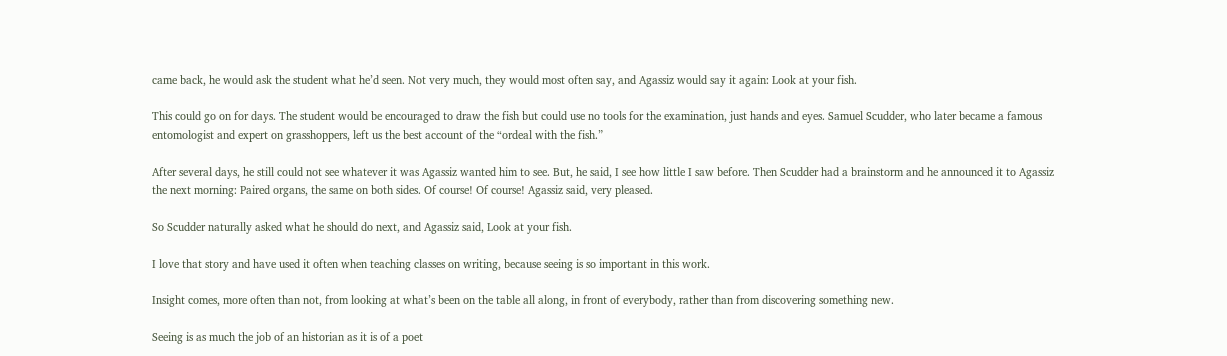came back, he would ask the student what he’d seen. Not very much, they would most often say, and Agassiz would say it again: Look at your fish.

This could go on for days. The student would be encouraged to draw the fish but could use no tools for the examination, just hands and eyes. Samuel Scudder, who later became a famous entomologist and expert on grasshoppers, left us the best account of the “ordeal with the fish.”

After several days, he still could not see whatever it was Agassiz wanted him to see. But, he said, I see how little I saw before. Then Scudder had a brainstorm and he announced it to Agassiz the next morning: Paired organs, the same on both sides. Of course! Of course! Agassiz said, very pleased.

So Scudder naturally asked what he should do next, and Agassiz said, Look at your fish.

I love that story and have used it often when teaching classes on writing, because seeing is so important in this work.

Insight comes, more often than not, from looking at what’s been on the table all along, in front of everybody, rather than from discovering something new.

Seeing is as much the job of an historian as it is of a poet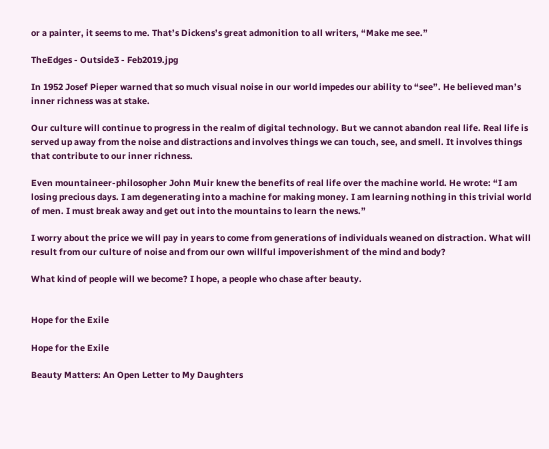or a painter, it seems to me. That’s Dickens’s great admonition to all writers, “Make me see.”

TheEdges - Outside3 - Feb2019.jpg

In 1952 Josef Pieper warned that so much visual noise in our world impedes our ability to “see”. He believed man’s inner richness was at stake.

Our culture will continue to progress in the realm of digital technology. But we cannot abandon real life. Real life is served up away from the noise and distractions and involves things we can touch, see, and smell. It involves things that contribute to our inner richness.

Even mountaineer-philosopher John Muir knew the benefits of real life over the machine world. He wrote: “I am losing precious days. I am degenerating into a machine for making money. I am learning nothing in this trivial world of men. I must break away and get out into the mountains to learn the news.”

I worry about the price we will pay in years to come from generations of individuals weaned on distraction. What will result from our culture of noise and from our own willful impoverishment of the mind and body?

What kind of people will we become? I hope, a people who chase after beauty.


Hope for the Exile

Hope for the Exile

Beauty Matters: An Open Letter to My Daughters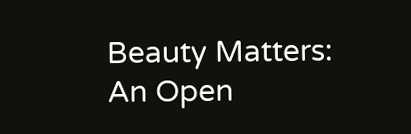Beauty Matters: An Open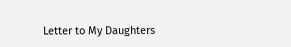Letter to My Daughters